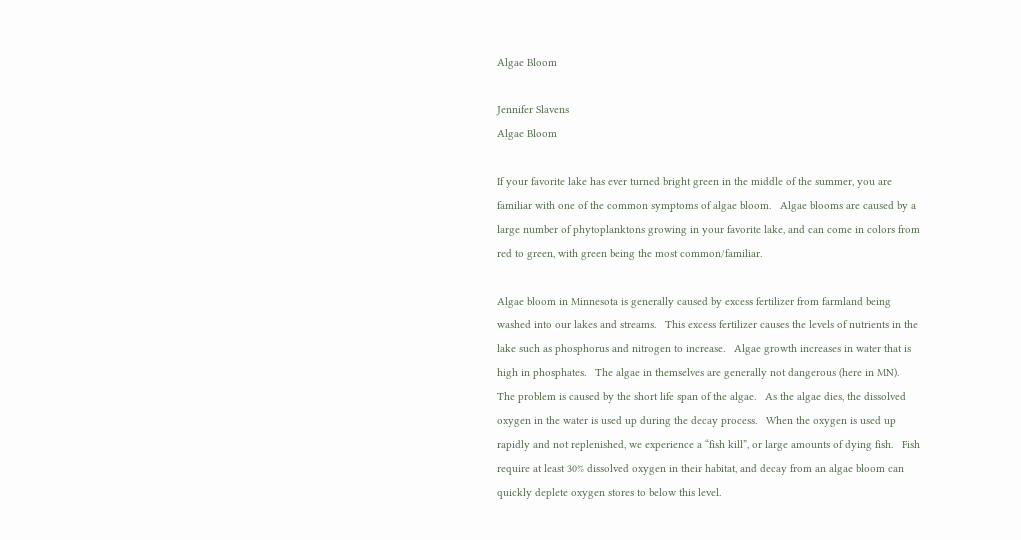Algae Bloom

Jennifer Slavens
Algae Bloom

If your favorite lake has ever turned bright green in the middle of the summer, you are familiar with one of the common symptoms of algae bloom.   Algae blooms are caused by a large number of phytoplanktons growing in your favorite lake, and can come in colors from red to green, with green being the most common/familiar.

Algae bloom in Minnesota is generally caused by excess fertilizer from farmland being washed into our lakes and streams.   This excess fertilizer causes the levels of nutrients in the lake such as phosphorus and nitrogen to increase.   Algae growth increases in water that is high in phosphates.   The algae in themselves are generally not dangerous (here in MN).   The problem is caused by the short life span of the algae.   As the algae dies, the dissolved oxygen in the water is used up during the decay process.   When the oxygen is used up rapidly and not replenished, we experience a “fish kill”, or large amounts of dying fish.   Fish require at least 30% dissolved oxygen in their habitat, and decay from an algae bloom can quickly deplete oxygen stores to below this level.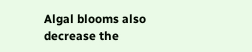Algal blooms also decrease the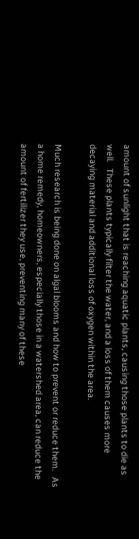amount of sunlight that is reaching aquatic plants, causing those plants to die as well.   These plants typically filter the water, and a loss of them causes more decaying material and additional loss of oxygen within the area.

Much research is being done on algal blooms and how to prevent or reduce them.   As a home remedy, homeowners, especially those in a watershed area, can reduce the amount of fertilizer they use, preventing many of these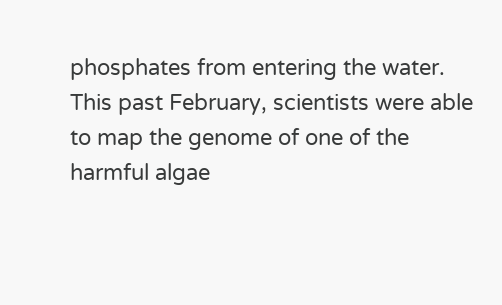phosphates from entering the water.   This past February, scientists were able to map the genome of one of the harmful algae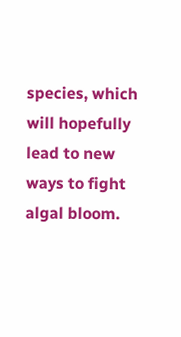species, which will hopefully lead to new ways to fight algal bloom.